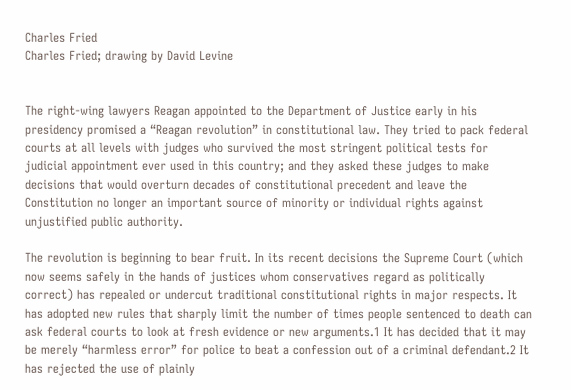Charles Fried
Charles Fried; drawing by David Levine


The right-wing lawyers Reagan appointed to the Department of Justice early in his presidency promised a “Reagan revolution” in constitutional law. They tried to pack federal courts at all levels with judges who survived the most stringent political tests for judicial appointment ever used in this country; and they asked these judges to make decisions that would overturn decades of constitutional precedent and leave the Constitution no longer an important source of minority or individual rights against unjustified public authority.

The revolution is beginning to bear fruit. In its recent decisions the Supreme Court (which now seems safely in the hands of justices whom conservatives regard as politically correct) has repealed or undercut traditional constitutional rights in major respects. It has adopted new rules that sharply limit the number of times people sentenced to death can ask federal courts to look at fresh evidence or new arguments.1 It has decided that it may be merely “harmless error” for police to beat a confession out of a criminal defendant.2 It has rejected the use of plainly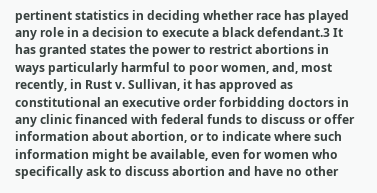pertinent statistics in deciding whether race has played any role in a decision to execute a black defendant.3 It has granted states the power to restrict abortions in ways particularly harmful to poor women, and, most recently, in Rust v. Sullivan, it has approved as constitutional an executive order forbidding doctors in any clinic financed with federal funds to discuss or offer information about abortion, or to indicate where such information might be available, even for women who specifically ask to discuss abortion and have no other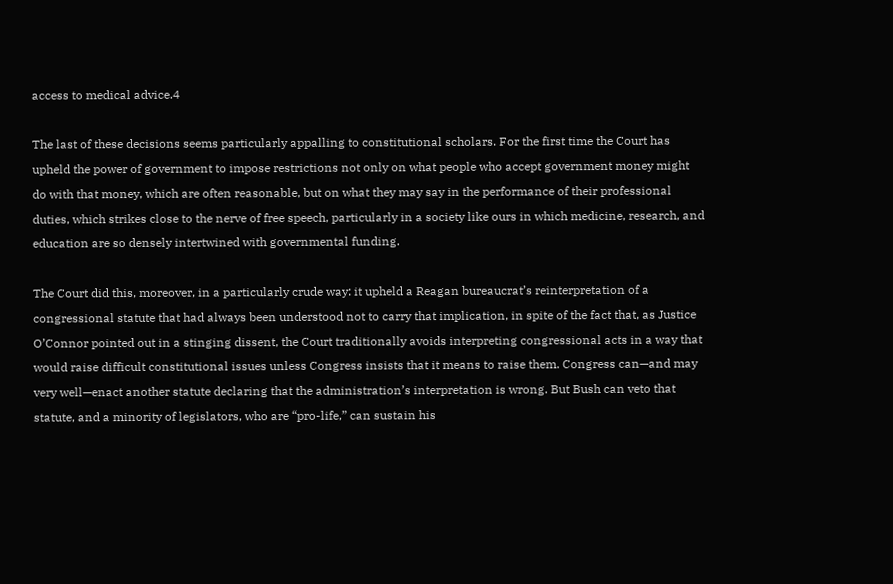access to medical advice.4

The last of these decisions seems particularly appalling to constitutional scholars. For the first time the Court has upheld the power of government to impose restrictions not only on what people who accept government money might do with that money, which are often reasonable, but on what they may say in the performance of their professional duties, which strikes close to the nerve of free speech, particularly in a society like ours in which medicine, research, and education are so densely intertwined with governmental funding.

The Court did this, moreover, in a particularly crude way: it upheld a Reagan bureaucrat’s reinterpretation of a congressional statute that had always been understood not to carry that implication, in spite of the fact that, as Justice O’Connor pointed out in a stinging dissent, the Court traditionally avoids interpreting congressional acts in a way that would raise difficult constitutional issues unless Congress insists that it means to raise them. Congress can—and may very well—enact another statute declaring that the administration’s interpretation is wrong. But Bush can veto that statute, and a minority of legislators, who are “pro-life,” can sustain his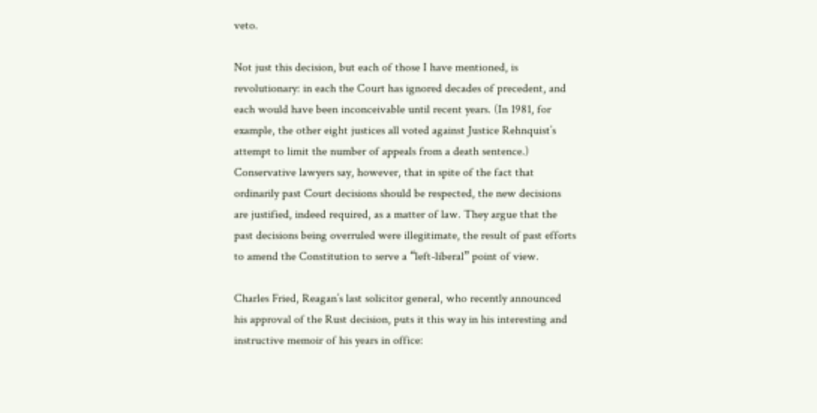veto.

Not just this decision, but each of those I have mentioned, is revolutionary: in each the Court has ignored decades of precedent, and each would have been inconceivable until recent years. (In 1981, for example, the other eight justices all voted against Justice Rehnquist’s attempt to limit the number of appeals from a death sentence.) Conservative lawyers say, however, that in spite of the fact that ordinarily past Court decisions should be respected, the new decisions are justified, indeed required, as a matter of law. They argue that the past decisions being overruled were illegitimate, the result of past efforts to amend the Constitution to serve a “left-liberal” point of view.

Charles Fried, Reagan’s last solicitor general, who recently announced his approval of the Rust decision, puts it this way in his interesting and instructive memoir of his years in office: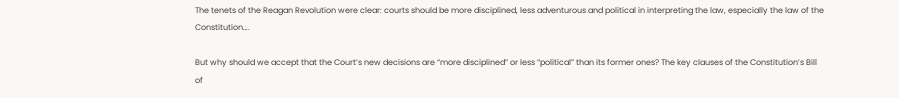The tenets of the Reagan Revolution were clear: courts should be more disciplined, less adventurous and political in interpreting the law, especially the law of the Constitution….

But why should we accept that the Court’s new decisions are “more disciplined” or less “political” than its former ones? The key clauses of the Constitution’s Bill of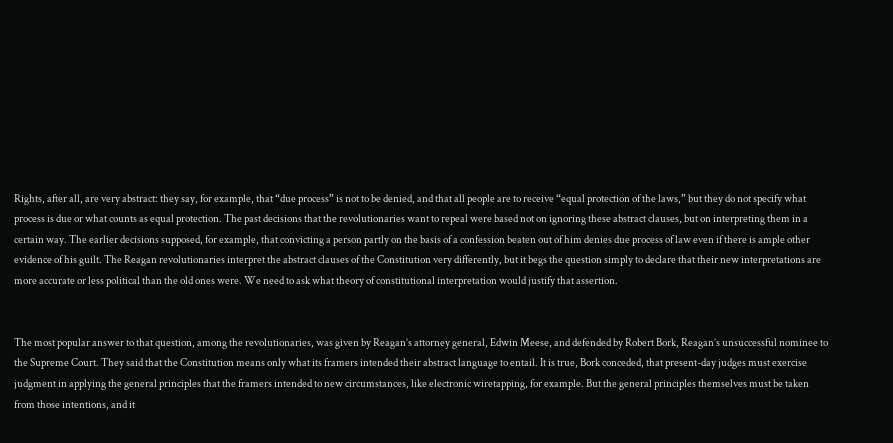Rights, after all, are very abstract: they say, for example, that “due process” is not to be denied, and that all people are to receive “equal protection of the laws,” but they do not specify what process is due or what counts as equal protection. The past decisions that the revolutionaries want to repeal were based not on ignoring these abstract clauses, but on interpreting them in a certain way. The earlier decisions supposed, for example, that convicting a person partly on the basis of a confession beaten out of him denies due process of law even if there is ample other evidence of his guilt. The Reagan revolutionaries interpret the abstract clauses of the Constitution very differently, but it begs the question simply to declare that their new interpretations are more accurate or less political than the old ones were. We need to ask what theory of constitutional interpretation would justify that assertion.


The most popular answer to that question, among the revolutionaries, was given by Reagan’s attorney general, Edwin Meese, and defended by Robert Bork, Reagan’s unsuccessful nominee to the Supreme Court. They said that the Constitution means only what its framers intended their abstract language to entail. It is true, Bork conceded, that present-day judges must exercise judgment in applying the general principles that the framers intended to new circumstances, like electronic wiretapping, for example. But the general principles themselves must be taken from those intentions, and it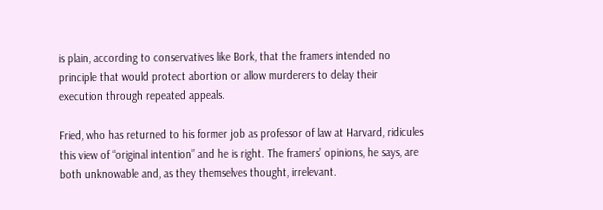is plain, according to conservatives like Bork, that the framers intended no principle that would protect abortion or allow murderers to delay their execution through repeated appeals.

Fried, who has returned to his former job as professor of law at Harvard, ridicules this view of “original intention” and he is right. The framers’ opinions, he says, are both unknowable and, as they themselves thought, irrelevant.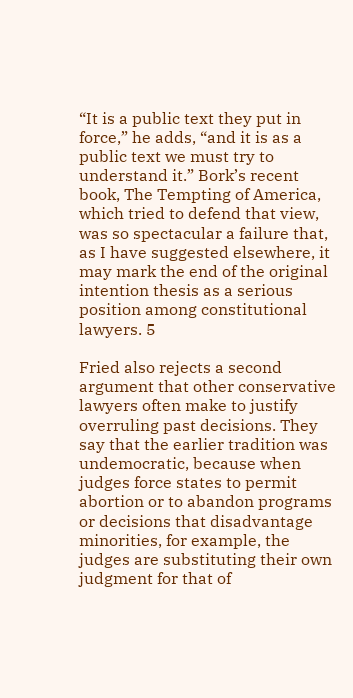“It is a public text they put in force,” he adds, “and it is as a public text we must try to understand it.” Bork’s recent book, The Tempting of America, which tried to defend that view, was so spectacular a failure that, as I have suggested elsewhere, it may mark the end of the original intention thesis as a serious position among constitutional lawyers. 5

Fried also rejects a second argument that other conservative lawyers often make to justify overruling past decisions. They say that the earlier tradition was undemocratic, because when judges force states to permit abortion or to abandon programs or decisions that disadvantage minorities, for example, the judges are substituting their own judgment for that of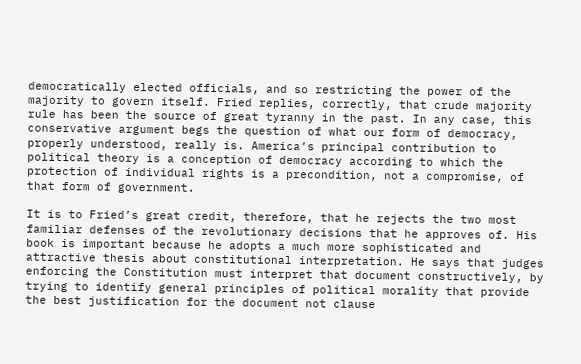democratically elected officials, and so restricting the power of the majority to govern itself. Fried replies, correctly, that crude majority rule has been the source of great tyranny in the past. In any case, this conservative argument begs the question of what our form of democracy, properly understood, really is. America’s principal contribution to political theory is a conception of democracy according to which the protection of individual rights is a precondition, not a compromise, of that form of government.

It is to Fried’s great credit, therefore, that he rejects the two most familiar defenses of the revolutionary decisions that he approves of. His book is important because he adopts a much more sophisticated and attractive thesis about constitutional interpretation. He says that judges enforcing the Constitution must interpret that document constructively, by trying to identify general principles of political morality that provide the best justification for the document not clause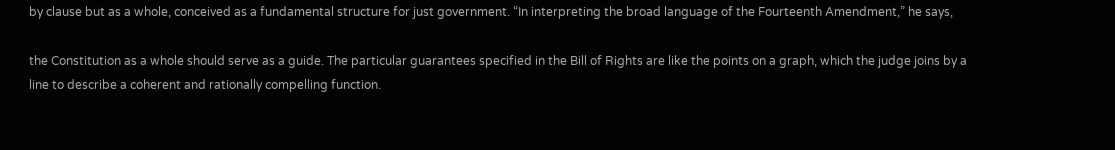by clause but as a whole, conceived as a fundamental structure for just government. “In interpreting the broad language of the Fourteenth Amendment,” he says,

the Constitution as a whole should serve as a guide. The particular guarantees specified in the Bill of Rights are like the points on a graph, which the judge joins by a line to describe a coherent and rationally compelling function.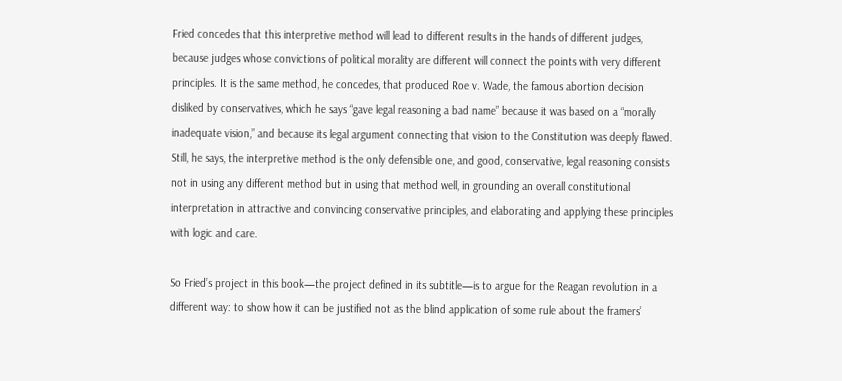Fried concedes that this interpretive method will lead to different results in the hands of different judges, because judges whose convictions of political morality are different will connect the points with very different principles. It is the same method, he concedes, that produced Roe v. Wade, the famous abortion decision disliked by conservatives, which he says “gave legal reasoning a bad name” because it was based on a “morally inadequate vision,” and because its legal argument connecting that vision to the Constitution was deeply flawed. Still, he says, the interpretive method is the only defensible one, and good, conservative, legal reasoning consists not in using any different method but in using that method well, in grounding an overall constitutional interpretation in attractive and convincing conservative principles, and elaborating and applying these principles with logic and care.

So Fried’s project in this book—the project defined in its subtitle—is to argue for the Reagan revolution in a different way: to show how it can be justified not as the blind application of some rule about the framers’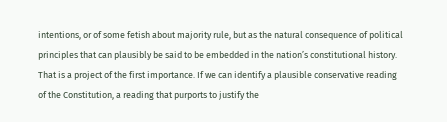intentions, or of some fetish about majority rule, but as the natural consequence of political principles that can plausibly be said to be embedded in the nation’s constitutional history. That is a project of the first importance. If we can identify a plausible conservative reading of the Constitution, a reading that purports to justify the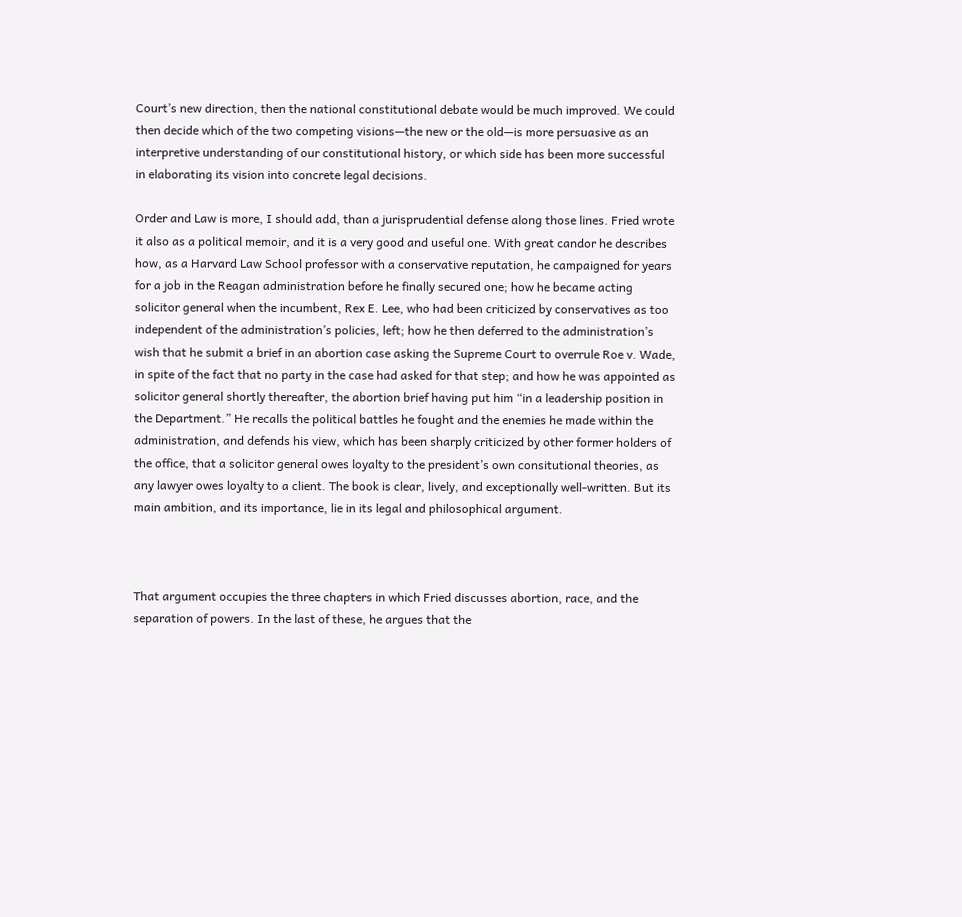Court’s new direction, then the national constitutional debate would be much improved. We could then decide which of the two competing visions—the new or the old—is more persuasive as an interpretive understanding of our constitutional history, or which side has been more successful in elaborating its vision into concrete legal decisions.

Order and Law is more, I should add, than a jurisprudential defense along those lines. Fried wrote it also as a political memoir, and it is a very good and useful one. With great candor he describes how, as a Harvard Law School professor with a conservative reputation, he campaigned for years for a job in the Reagan administration before he finally secured one; how he became acting solicitor general when the incumbent, Rex E. Lee, who had been criticized by conservatives as too independent of the administration’s policies, left; how he then deferred to the administration’s wish that he submit a brief in an abortion case asking the Supreme Court to overrule Roe v. Wade, in spite of the fact that no party in the case had asked for that step; and how he was appointed as solicitor general shortly thereafter, the abortion brief having put him “in a leadership position in the Department.” He recalls the political battles he fought and the enemies he made within the administration, and defends his view, which has been sharply criticized by other former holders of the office, that a solicitor general owes loyalty to the president’s own consitutional theories, as any lawyer owes loyalty to a client. The book is clear, lively, and exceptionally well-written. But its main ambition, and its importance, lie in its legal and philosophical argument.



That argument occupies the three chapters in which Fried discusses abortion, race, and the separation of powers. In the last of these, he argues that the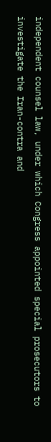independent counsel law, under which Congress appointed special prosecutors to investigate the Iran-contra and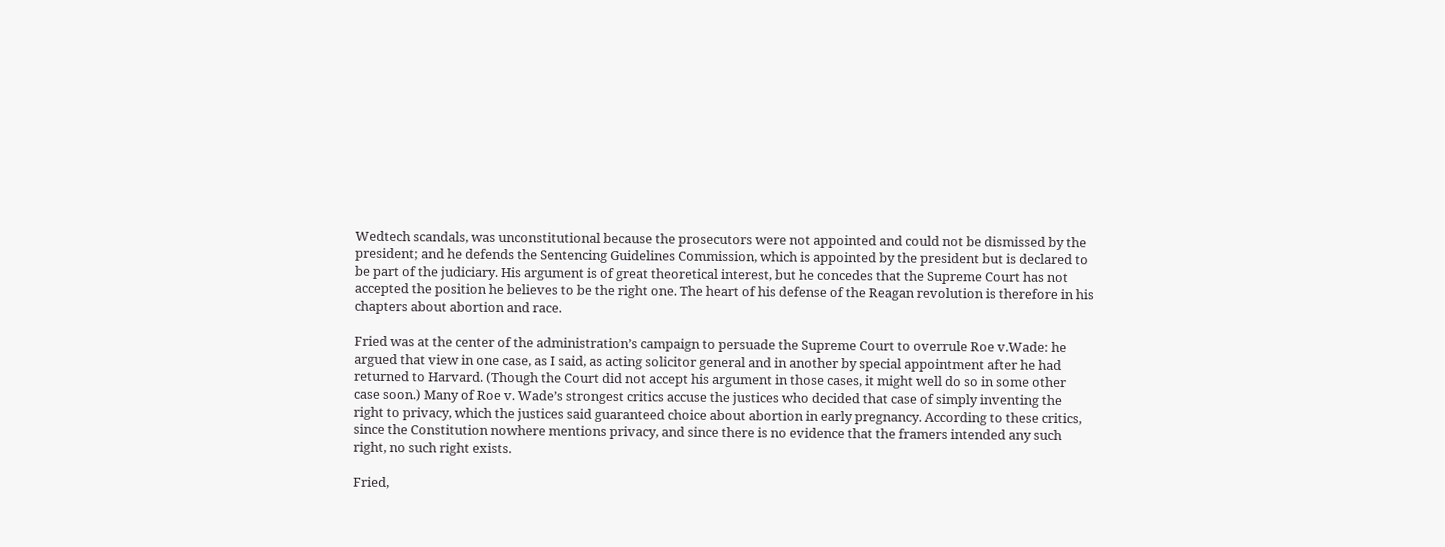Wedtech scandals, was unconstitutional because the prosecutors were not appointed and could not be dismissed by the president; and he defends the Sentencing Guidelines Commission, which is appointed by the president but is declared to be part of the judiciary. His argument is of great theoretical interest, but he concedes that the Supreme Court has not accepted the position he believes to be the right one. The heart of his defense of the Reagan revolution is therefore in his chapters about abortion and race.

Fried was at the center of the administration’s campaign to persuade the Supreme Court to overrule Roe v.Wade: he argued that view in one case, as I said, as acting solicitor general and in another by special appointment after he had returned to Harvard. (Though the Court did not accept his argument in those cases, it might well do so in some other case soon.) Many of Roe v. Wade’s strongest critics accuse the justices who decided that case of simply inventing the right to privacy, which the justices said guaranteed choice about abortion in early pregnancy. According to these critics, since the Constitution nowhere mentions privacy, and since there is no evidence that the framers intended any such right, no such right exists.

Fried,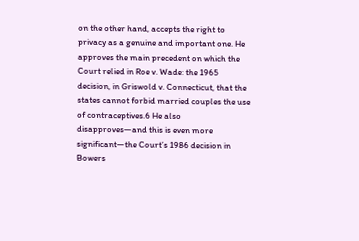on the other hand, accepts the right to privacy as a genuine and important one. He approves the main precedent on which the Court relied in Roe v. Wade: the 1965 decision, in Griswold v. Connecticut, that the states cannot forbid married couples the use of contraceptives.6 He also disapproves—and this is even more significant—the Court’s 1986 decision in Bowers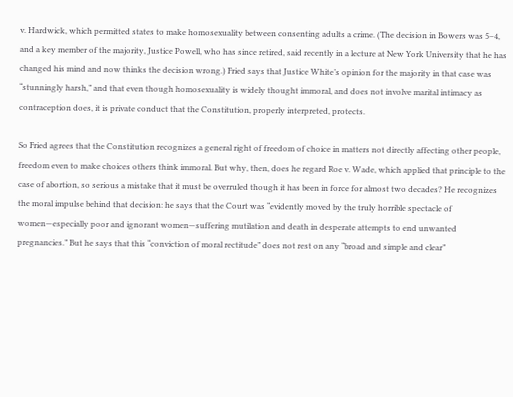v. Hardwick, which permitted states to make homosexuality between consenting adults a crime. (The decision in Bowers was 5–4, and a key member of the majority, Justice Powell, who has since retired, said recently in a lecture at New York University that he has changed his mind and now thinks the decision wrong.) Fried says that Justice White’s opinion for the majority in that case was “stunningly harsh,” and that even though homosexuality is widely thought immoral, and does not involve marital intimacy as contraception does, it is private conduct that the Constitution, properly interpreted, protects.

So Fried agrees that the Constitution recognizes a general right of freedom of choice in matters not directly affecting other people, freedom even to make choices others think immoral. But why, then, does he regard Roe v. Wade, which applied that principle to the case of abortion, so serious a mistake that it must be overruled though it has been in force for almost two decades? He recognizes the moral impulse behind that decision: he says that the Court was “evidently moved by the truly horrible spectacle of women—especially poor and ignorant women—suffering mutilation and death in desperate attempts to end unwanted pregnancies.” But he says that this “conviction of moral rectitude” does not rest on any “broad and simple and clear”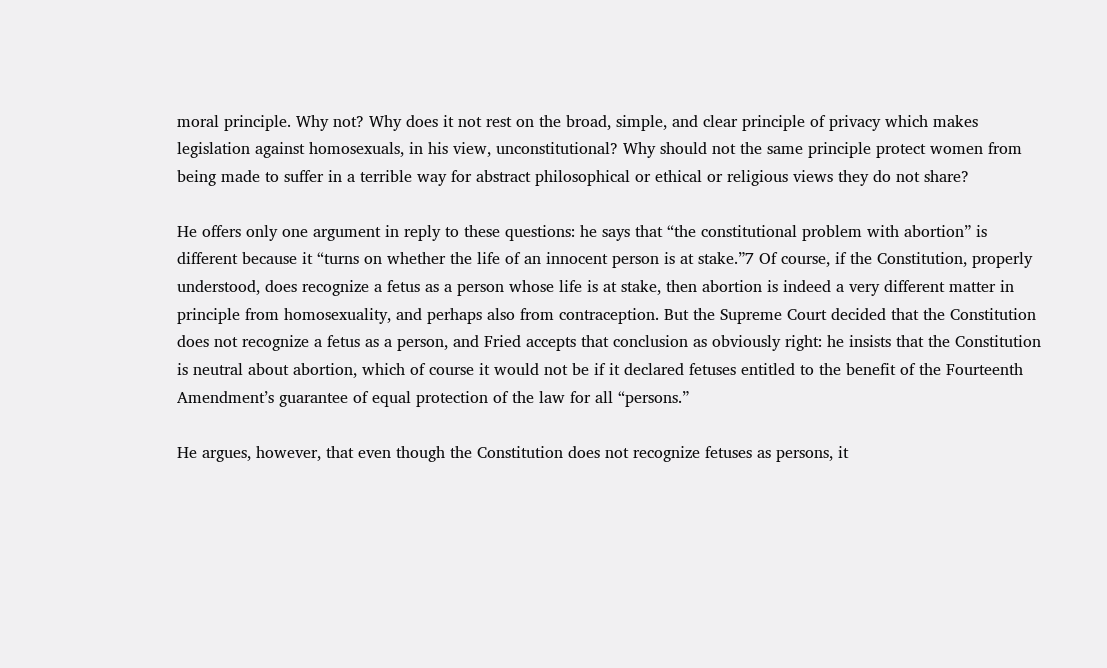moral principle. Why not? Why does it not rest on the broad, simple, and clear principle of privacy which makes legislation against homosexuals, in his view, unconstitutional? Why should not the same principle protect women from being made to suffer in a terrible way for abstract philosophical or ethical or religious views they do not share?

He offers only one argument in reply to these questions: he says that “the constitutional problem with abortion” is different because it “turns on whether the life of an innocent person is at stake.”7 Of course, if the Constitution, properly understood, does recognize a fetus as a person whose life is at stake, then abortion is indeed a very different matter in principle from homosexuality, and perhaps also from contraception. But the Supreme Court decided that the Constitution does not recognize a fetus as a person, and Fried accepts that conclusion as obviously right: he insists that the Constitution is neutral about abortion, which of course it would not be if it declared fetuses entitled to the benefit of the Fourteenth Amendment’s guarantee of equal protection of the law for all “persons.”

He argues, however, that even though the Constitution does not recognize fetuses as persons, it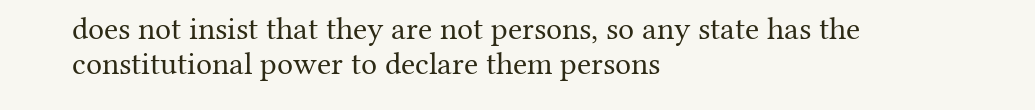does not insist that they are not persons, so any state has the constitutional power to declare them persons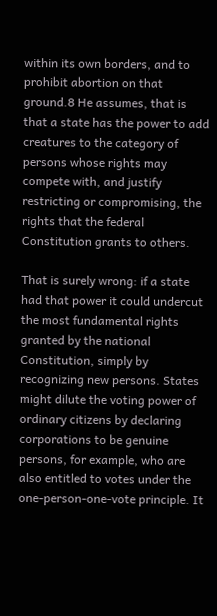within its own borders, and to prohibit abortion on that ground.8 He assumes, that is that a state has the power to add creatures to the category of persons whose rights may compete with, and justify restricting or compromising, the rights that the federal Constitution grants to others.

That is surely wrong: if a state had that power it could undercut the most fundamental rights granted by the national Constitution, simply by recognizing new persons. States might dilute the voting power of ordinary citizens by declaring corporations to be genuine persons, for example, who are also entitled to votes under the one-person-one-vote principle. It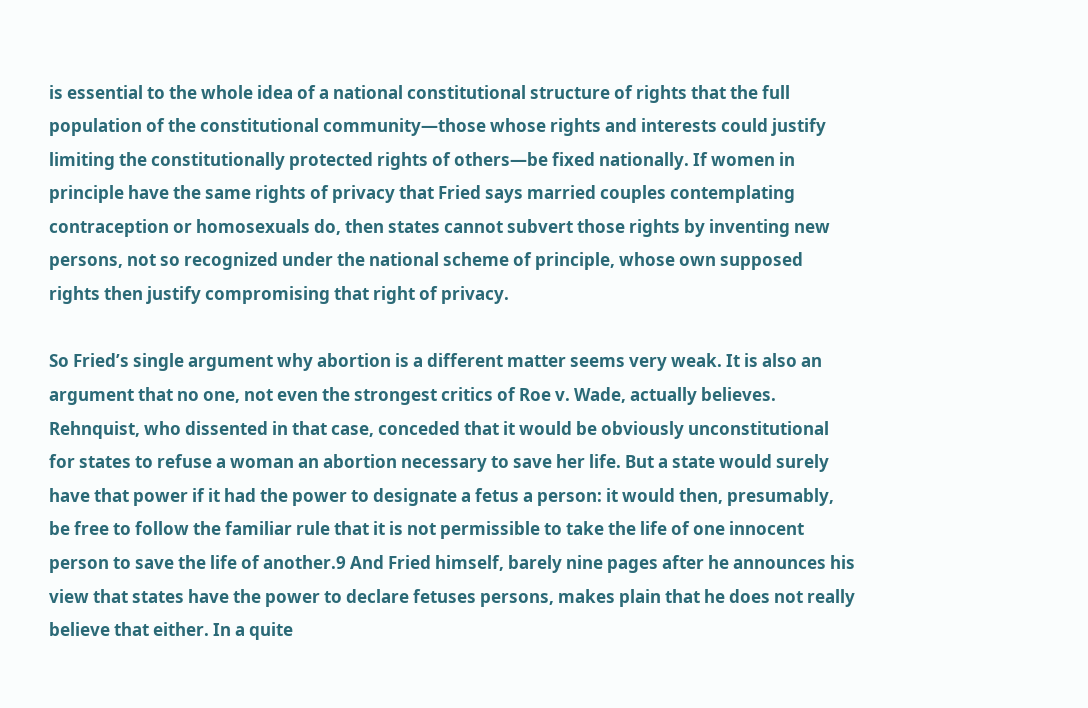is essential to the whole idea of a national constitutional structure of rights that the full population of the constitutional community—those whose rights and interests could justify limiting the constitutionally protected rights of others—be fixed nationally. If women in principle have the same rights of privacy that Fried says married couples contemplating contraception or homosexuals do, then states cannot subvert those rights by inventing new persons, not so recognized under the national scheme of principle, whose own supposed rights then justify compromising that right of privacy.

So Fried’s single argument why abortion is a different matter seems very weak. It is also an argument that no one, not even the strongest critics of Roe v. Wade, actually believes. Rehnquist, who dissented in that case, conceded that it would be obviously unconstitutional for states to refuse a woman an abortion necessary to save her life. But a state would surely have that power if it had the power to designate a fetus a person: it would then, presumably, be free to follow the familiar rule that it is not permissible to take the life of one innocent person to save the life of another.9 And Fried himself, barely nine pages after he announces his view that states have the power to declare fetuses persons, makes plain that he does not really believe that either. In a quite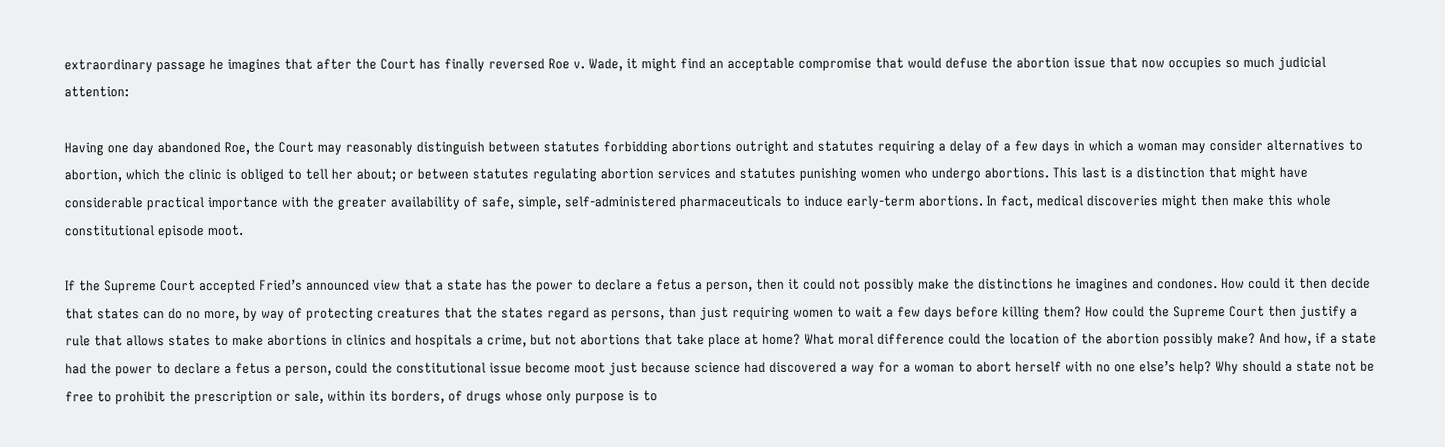extraordinary passage he imagines that after the Court has finally reversed Roe v. Wade, it might find an acceptable compromise that would defuse the abortion issue that now occupies so much judicial attention:

Having one day abandoned Roe, the Court may reasonably distinguish between statutes forbidding abortions outright and statutes requiring a delay of a few days in which a woman may consider alternatives to abortion, which the clinic is obliged to tell her about; or between statutes regulating abortion services and statutes punishing women who undergo abortions. This last is a distinction that might have considerable practical importance with the greater availability of safe, simple, self-administered pharmaceuticals to induce early-term abortions. In fact, medical discoveries might then make this whole constitutional episode moot.

If the Supreme Court accepted Fried’s announced view that a state has the power to declare a fetus a person, then it could not possibly make the distinctions he imagines and condones. How could it then decide that states can do no more, by way of protecting creatures that the states regard as persons, than just requiring women to wait a few days before killing them? How could the Supreme Court then justify a rule that allows states to make abortions in clinics and hospitals a crime, but not abortions that take place at home? What moral difference could the location of the abortion possibly make? And how, if a state had the power to declare a fetus a person, could the constitutional issue become moot just because science had discovered a way for a woman to abort herself with no one else’s help? Why should a state not be free to prohibit the prescription or sale, within its borders, of drugs whose only purpose is to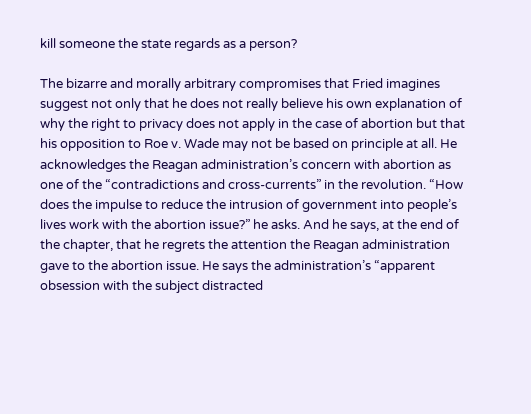kill someone the state regards as a person?

The bizarre and morally arbitrary compromises that Fried imagines suggest not only that he does not really believe his own explanation of why the right to privacy does not apply in the case of abortion but that his opposition to Roe v. Wade may not be based on principle at all. He acknowledges the Reagan administration’s concern with abortion as one of the “contradictions and cross-currents” in the revolution. “How does the impulse to reduce the intrusion of government into people’s lives work with the abortion issue?” he asks. And he says, at the end of the chapter, that he regrets the attention the Reagan administration gave to the abortion issue. He says the administration’s “apparent obsession with the subject distracted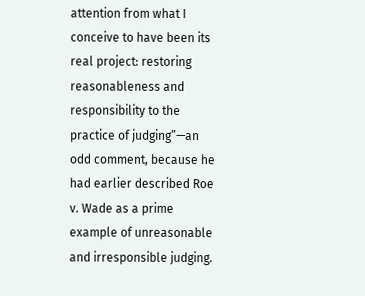attention from what I conceive to have been its real project: restoring reasonableness and responsibility to the practice of judging”—an odd comment, because he had earlier described Roe v. Wade as a prime example of unreasonable and irresponsible judging.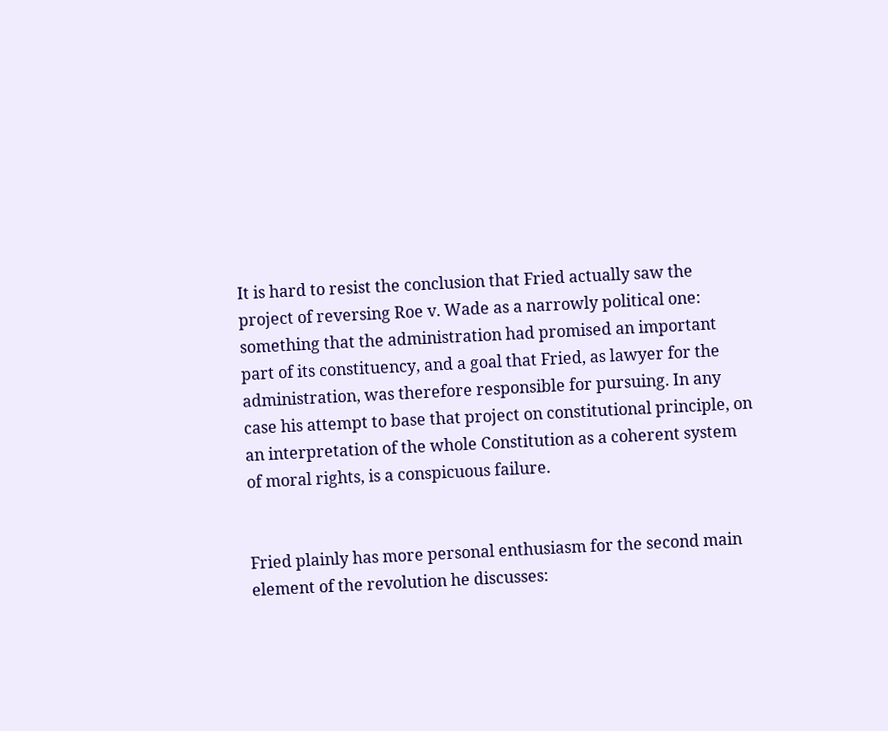It is hard to resist the conclusion that Fried actually saw the project of reversing Roe v. Wade as a narrowly political one: something that the administration had promised an important part of its constituency, and a goal that Fried, as lawyer for the administration, was therefore responsible for pursuing. In any case his attempt to base that project on constitutional principle, on an interpretation of the whole Constitution as a coherent system of moral rights, is a conspicuous failure.


Fried plainly has more personal enthusiasm for the second main element of the revolution he discusses: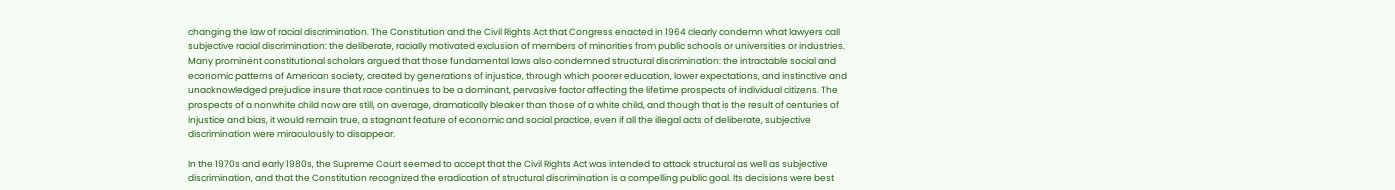changing the law of racial discrimination. The Constitution and the Civil Rights Act that Congress enacted in 1964 clearly condemn what lawyers call subjective racial discrimination: the deliberate, racially motivated exclusion of members of minorities from public schools or universities or industries. Many prominent constitutional scholars argued that those fundamental laws also condemned structural discrimination: the intractable social and economic patterns of American society, created by generations of injustice, through which poorer education, lower expectations, and instinctive and unacknowledged prejudice insure that race continues to be a dominant, pervasive factor affecting the lifetime prospects of individual citizens. The prospects of a nonwhite child now are still, on average, dramatically bleaker than those of a white child, and though that is the result of centuries of injustice and bias, it would remain true, a stagnant feature of economic and social practice, even if all the illegal acts of deliberate, subjective discrimination were miraculously to disappear.

In the 1970s and early 1980s, the Supreme Court seemed to accept that the Civil Rights Act was intended to attack structural as well as subjective discrimination, and that the Constitution recognized the eradication of structural discrimination is a compelling public goal. Its decisions were best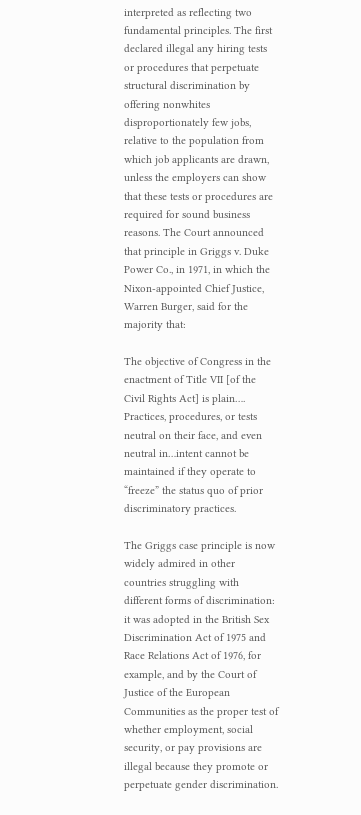interpreted as reflecting two fundamental principles. The first declared illegal any hiring tests or procedures that perpetuate structural discrimination by offering nonwhites disproportionately few jobs, relative to the population from which job applicants are drawn, unless the employers can show that these tests or procedures are required for sound business reasons. The Court announced that principle in Griggs v. Duke Power Co., in 1971, in which the Nixon-appointed Chief Justice, Warren Burger, said for the majority that:

The objective of Congress in the enactment of Title VII [of the Civil Rights Act] is plain…. Practices, procedures, or tests neutral on their face, and even neutral in…intent cannot be maintained if they operate to “freeze” the status quo of prior discriminatory practices.

The Griggs case principle is now widely admired in other countries struggling with different forms of discrimination: it was adopted in the British Sex Discrimination Act of 1975 and Race Relations Act of 1976, for example, and by the Court of Justice of the European Communities as the proper test of whether employment, social security, or pay provisions are illegal because they promote or perpetuate gender discrimination.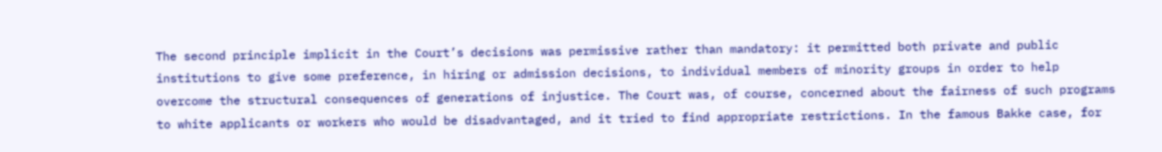The second principle implicit in the Court’s decisions was permissive rather than mandatory: it permitted both private and public institutions to give some preference, in hiring or admission decisions, to individual members of minority groups in order to help overcome the structural consequences of generations of injustice. The Court was, of course, concerned about the fairness of such programs to white applicants or workers who would be disadvantaged, and it tried to find appropriate restrictions. In the famous Bakke case, for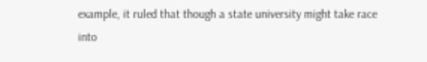example, it ruled that though a state university might take race into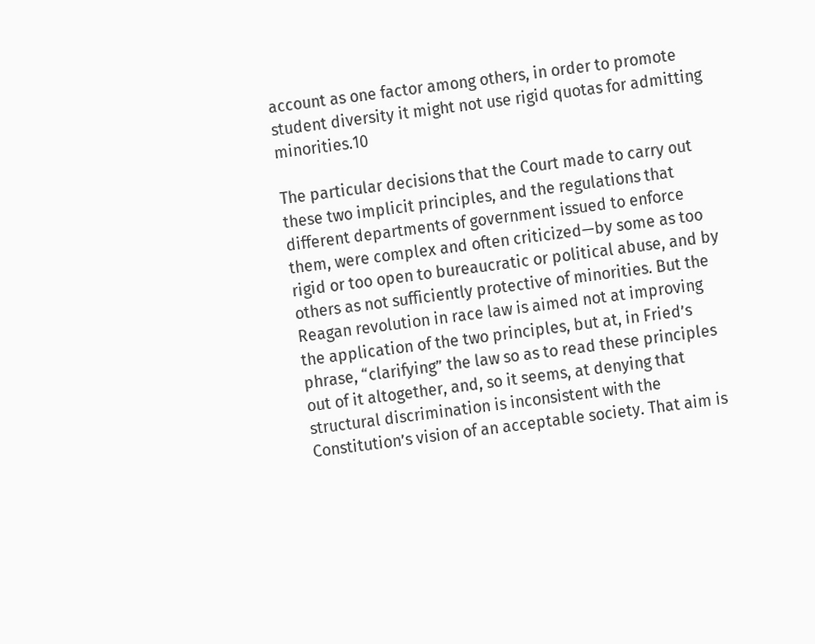account as one factor among others, in order to promote student diversity it might not use rigid quotas for admitting minorities.10

The particular decisions that the Court made to carry out these two implicit principles, and the regulations that different departments of government issued to enforce them, were complex and often criticized—by some as too rigid or too open to bureaucratic or political abuse, and by others as not sufficiently protective of minorities. But the Reagan revolution in race law is aimed not at improving the application of the two principles, but at, in Fried’s phrase, “clarifying” the law so as to read these principles out of it altogether, and, so it seems, at denying that structural discrimination is inconsistent with the Constitution’s vision of an acceptable society. That aim is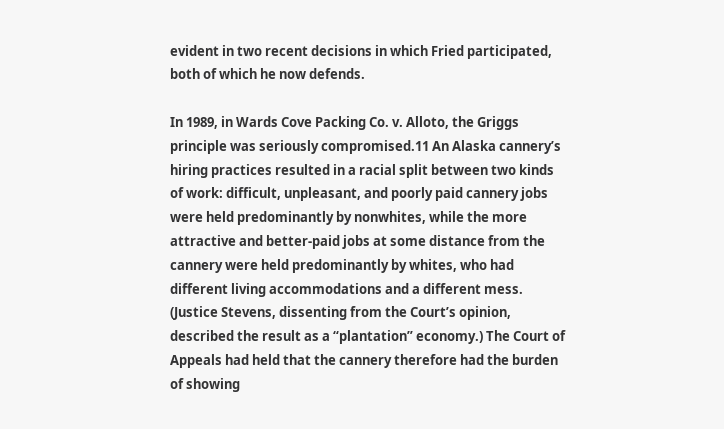evident in two recent decisions in which Fried participated, both of which he now defends.

In 1989, in Wards Cove Packing Co. v. Alloto, the Griggs principle was seriously compromised.11 An Alaska cannery’s hiring practices resulted in a racial split between two kinds of work: difficult, unpleasant, and poorly paid cannery jobs were held predominantly by nonwhites, while the more attractive and better-paid jobs at some distance from the cannery were held predominantly by whites, who had different living accommodations and a different mess. (Justice Stevens, dissenting from the Court’s opinion, described the result as a “plantation” economy.) The Court of Appeals had held that the cannery therefore had the burden of showing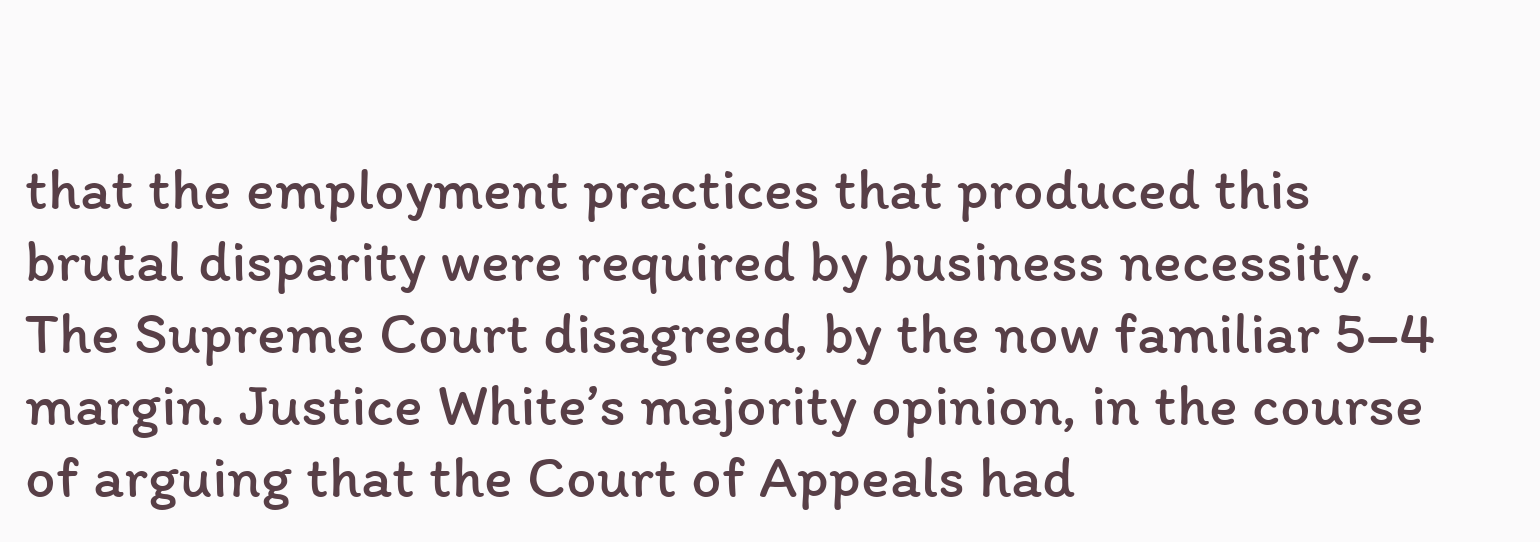that the employment practices that produced this brutal disparity were required by business necessity. The Supreme Court disagreed, by the now familiar 5–4 margin. Justice White’s majority opinion, in the course of arguing that the Court of Appeals had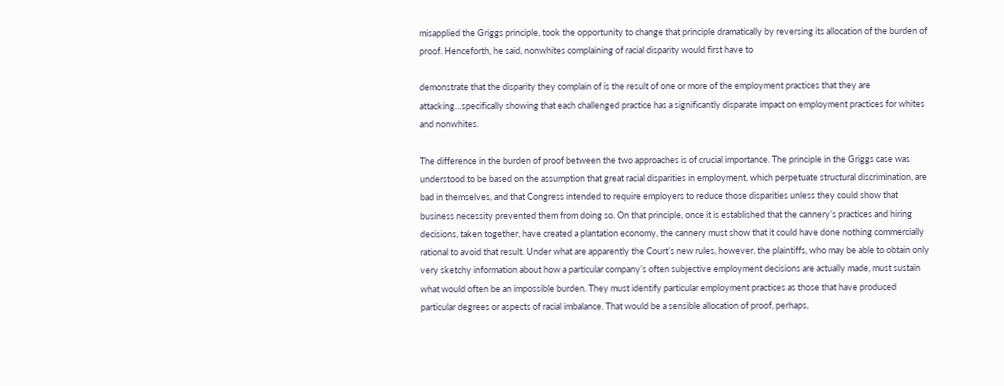misapplied the Griggs principle, took the opportunity to change that principle dramatically by reversing its allocation of the burden of proof. Henceforth, he said, nonwhites complaining of racial disparity would first have to

demonstrate that the disparity they complain of is the result of one or more of the employment practices that they are attacking…specifically showing that each challenged practice has a significantly disparate impact on employment practices for whites and nonwhites.

The difference in the burden of proof between the two approaches is of crucial importance. The principle in the Griggs case was understood to be based on the assumption that great racial disparities in employment, which perpetuate structural discrimination, are bad in themselves, and that Congress intended to require employers to reduce those disparities unless they could show that business necessity prevented them from doing so. On that principle, once it is established that the cannery’s practices and hiring decisions, taken together, have created a plantation economy, the cannery must show that it could have done nothing commercially rational to avoid that result. Under what are apparently the Court’s new rules, however, the plaintiffs, who may be able to obtain only very sketchy information about how a particular company’s often subjective employment decisions are actually made, must sustain what would often be an impossible burden. They must identify particular employment practices as those that have produced particular degrees or aspects of racial imbalance. That would be a sensible allocation of proof, perhaps,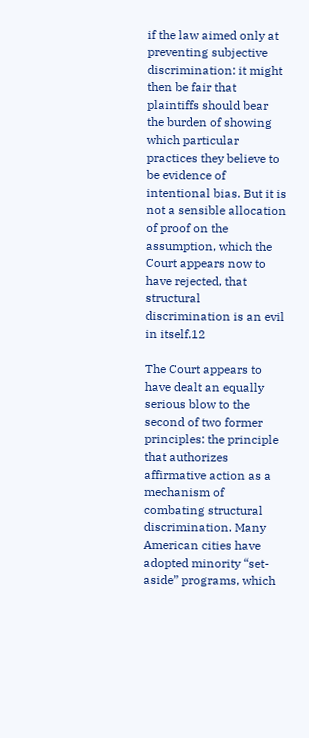if the law aimed only at preventing subjective discrimination: it might then be fair that plaintiffs should bear the burden of showing which particular practices they believe to be evidence of intentional bias. But it is not a sensible allocation of proof on the assumption, which the Court appears now to have rejected, that structural discrimination is an evil in itself.12

The Court appears to have dealt an equally serious blow to the second of two former principles: the principle that authorizes affirmative action as a mechanism of combating structural discrimination. Many American cities have adopted minority “set-aside” programs, which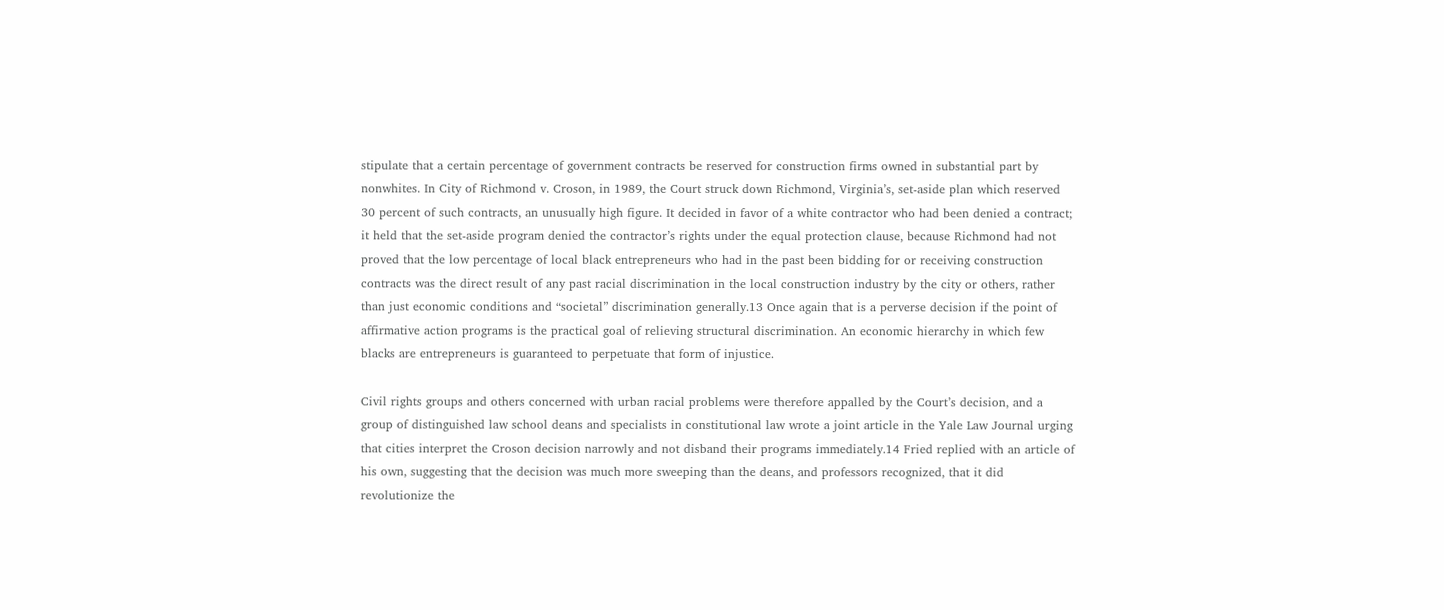stipulate that a certain percentage of government contracts be reserved for construction firms owned in substantial part by nonwhites. In City of Richmond v. Croson, in 1989, the Court struck down Richmond, Virginia’s, set-aside plan which reserved 30 percent of such contracts, an unusually high figure. It decided in favor of a white contractor who had been denied a contract; it held that the set-aside program denied the contractor’s rights under the equal protection clause, because Richmond had not proved that the low percentage of local black entrepreneurs who had in the past been bidding for or receiving construction contracts was the direct result of any past racial discrimination in the local construction industry by the city or others, rather than just economic conditions and “societal” discrimination generally.13 Once again that is a perverse decision if the point of affirmative action programs is the practical goal of relieving structural discrimination. An economic hierarchy in which few blacks are entrepreneurs is guaranteed to perpetuate that form of injustice.

Civil rights groups and others concerned with urban racial problems were therefore appalled by the Court’s decision, and a group of distinguished law school deans and specialists in constitutional law wrote a joint article in the Yale Law Journal urging that cities interpret the Croson decision narrowly and not disband their programs immediately.14 Fried replied with an article of his own, suggesting that the decision was much more sweeping than the deans, and professors recognized, that it did revolutionize the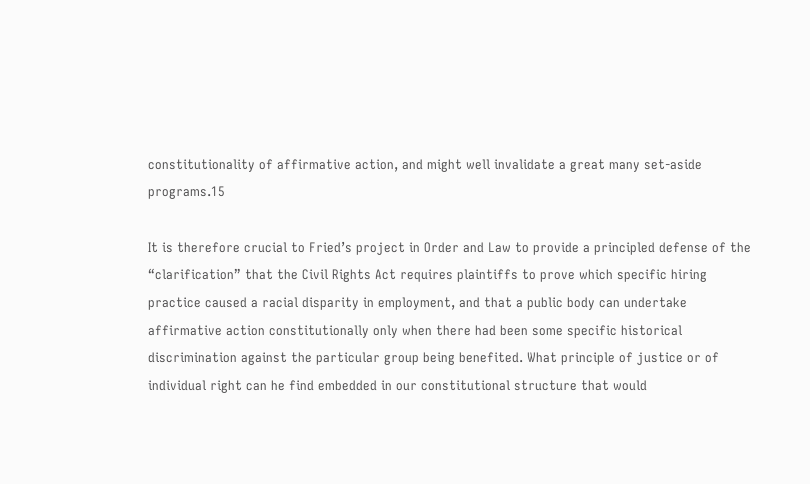constitutionality of affirmative action, and might well invalidate a great many set-aside programs.15

It is therefore crucial to Fried’s project in Order and Law to provide a principled defense of the “clarification” that the Civil Rights Act requires plaintiffs to prove which specific hiring practice caused a racial disparity in employment, and that a public body can undertake affirmative action constitutionally only when there had been some specific historical discrimination against the particular group being benefited. What principle of justice or of individual right can he find embedded in our constitutional structure that would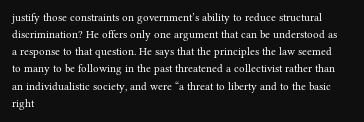justify those constraints on government’s ability to reduce structural discrimination? He offers only one argument that can be understood as a response to that question. He says that the principles the law seemed to many to be following in the past threatened a collectivist rather than an individualistic society, and were “a threat to liberty and to the basic right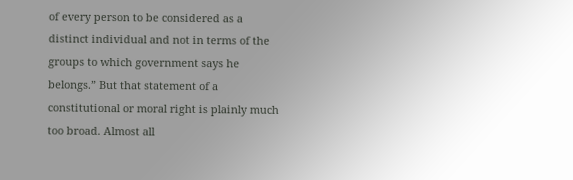of every person to be considered as a distinct individual and not in terms of the groups to which government says he belongs.” But that statement of a constitutional or moral right is plainly much too broad. Almost all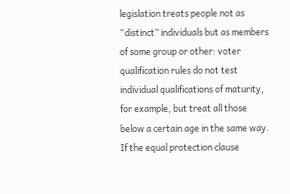legislation treats people not as “distinct” individuals but as members of some group or other: voter qualification rules do not test individual qualifications of maturity, for example, but treat all those below a certain age in the same way. If the equal protection clause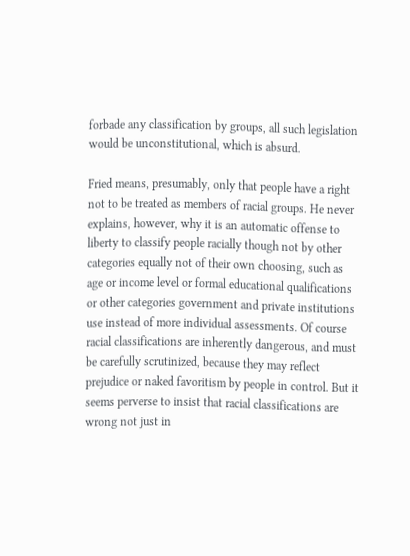forbade any classification by groups, all such legislation would be unconstitutional, which is absurd.

Fried means, presumably, only that people have a right not to be treated as members of racial groups. He never explains, however, why it is an automatic offense to liberty to classify people racially though not by other categories equally not of their own choosing, such as age or income level or formal educational qualifications or other categories government and private institutions use instead of more individual assessments. Of course racial classifications are inherently dangerous, and must be carefully scrutinized, because they may reflect prejudice or naked favoritism by people in control. But it seems perverse to insist that racial classifications are wrong not just in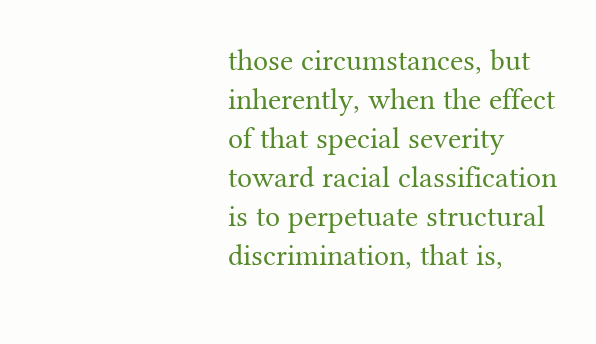those circumstances, but inherently, when the effect of that special severity toward racial classification is to perpetuate structural discrimination, that is,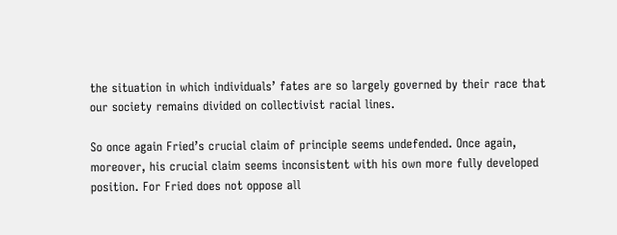the situation in which individuals’ fates are so largely governed by their race that our society remains divided on collectivist racial lines.

So once again Fried’s crucial claim of principle seems undefended. Once again, moreover, his crucial claim seems inconsistent with his own more fully developed position. For Fried does not oppose all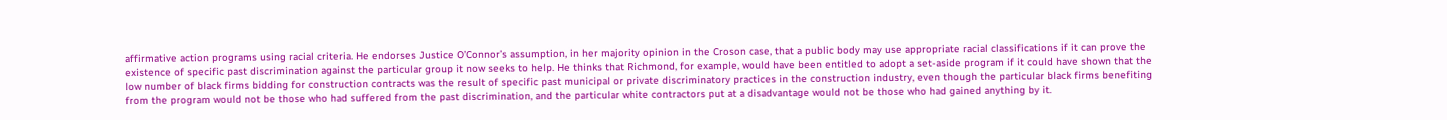affirmative action programs using racial criteria. He endorses Justice O’Connor’s assumption, in her majority opinion in the Croson case, that a public body may use appropriate racial classifications if it can prove the existence of specific past discrimination against the particular group it now seeks to help. He thinks that Richmond, for example, would have been entitled to adopt a set-aside program if it could have shown that the low number of black firms bidding for construction contracts was the result of specific past municipal or private discriminatory practices in the construction industry, even though the particular black firms benefiting from the program would not be those who had suffered from the past discrimination, and the particular white contractors put at a disadvantage would not be those who had gained anything by it.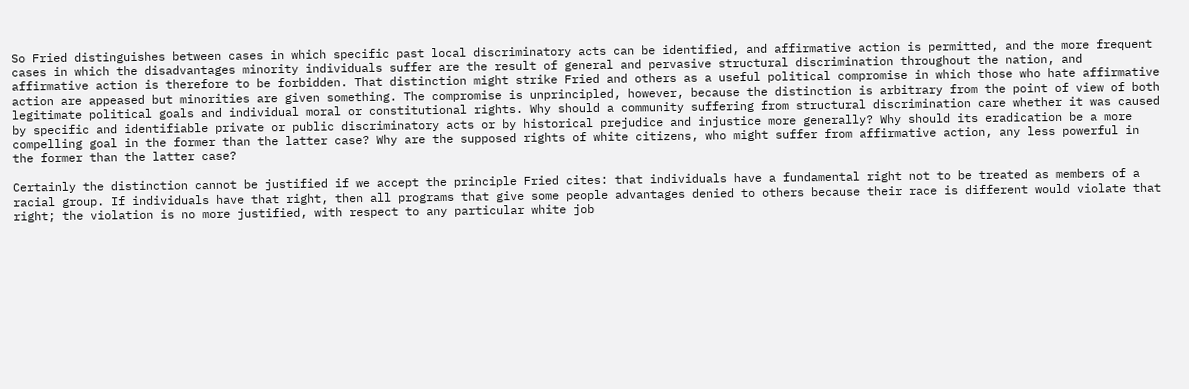So Fried distinguishes between cases in which specific past local discriminatory acts can be identified, and affirmative action is permitted, and the more frequent cases in which the disadvantages minority individuals suffer are the result of general and pervasive structural discrimination throughout the nation, and affirmative action is therefore to be forbidden. That distinction might strike Fried and others as a useful political compromise in which those who hate affirmative action are appeased but minorities are given something. The compromise is unprincipled, however, because the distinction is arbitrary from the point of view of both legitimate political goals and individual moral or constitutional rights. Why should a community suffering from structural discrimination care whether it was caused by specific and identifiable private or public discriminatory acts or by historical prejudice and injustice more generally? Why should its eradication be a more compelling goal in the former than the latter case? Why are the supposed rights of white citizens, who might suffer from affirmative action, any less powerful in the former than the latter case?

Certainly the distinction cannot be justified if we accept the principle Fried cites: that individuals have a fundamental right not to be treated as members of a racial group. If individuals have that right, then all programs that give some people advantages denied to others because their race is different would violate that right; the violation is no more justified, with respect to any particular white job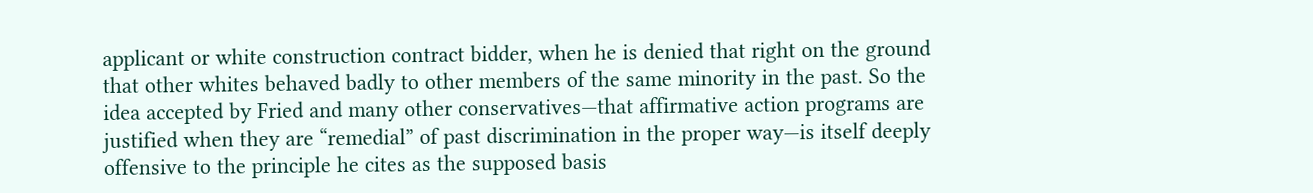applicant or white construction contract bidder, when he is denied that right on the ground that other whites behaved badly to other members of the same minority in the past. So the idea accepted by Fried and many other conservatives—that affirmative action programs are justified when they are “remedial” of past discrimination in the proper way—is itself deeply offensive to the principle he cites as the supposed basis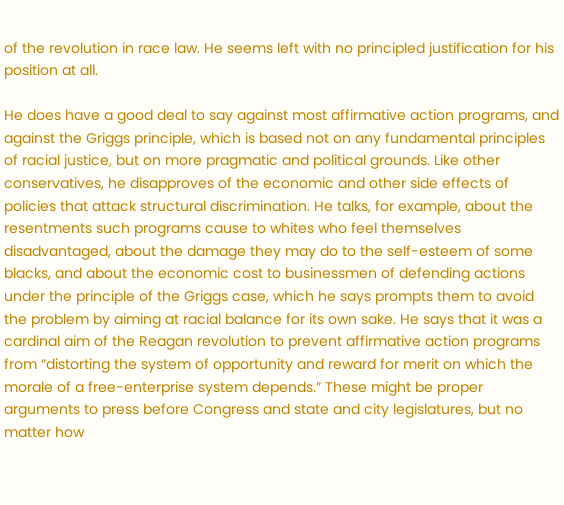of the revolution in race law. He seems left with no principled justification for his position at all.

He does have a good deal to say against most affirmative action programs, and against the Griggs principle, which is based not on any fundamental principles of racial justice, but on more pragmatic and political grounds. Like other conservatives, he disapproves of the economic and other side effects of policies that attack structural discrimination. He talks, for example, about the resentments such programs cause to whites who feel themselves disadvantaged, about the damage they may do to the self-esteem of some blacks, and about the economic cost to businessmen of defending actions under the principle of the Griggs case, which he says prompts them to avoid the problem by aiming at racial balance for its own sake. He says that it was a cardinal aim of the Reagan revolution to prevent affirmative action programs from “distorting the system of opportunity and reward for merit on which the morale of a free-enterprise system depends.” These might be proper arguments to press before Congress and state and city legislatures, but no matter how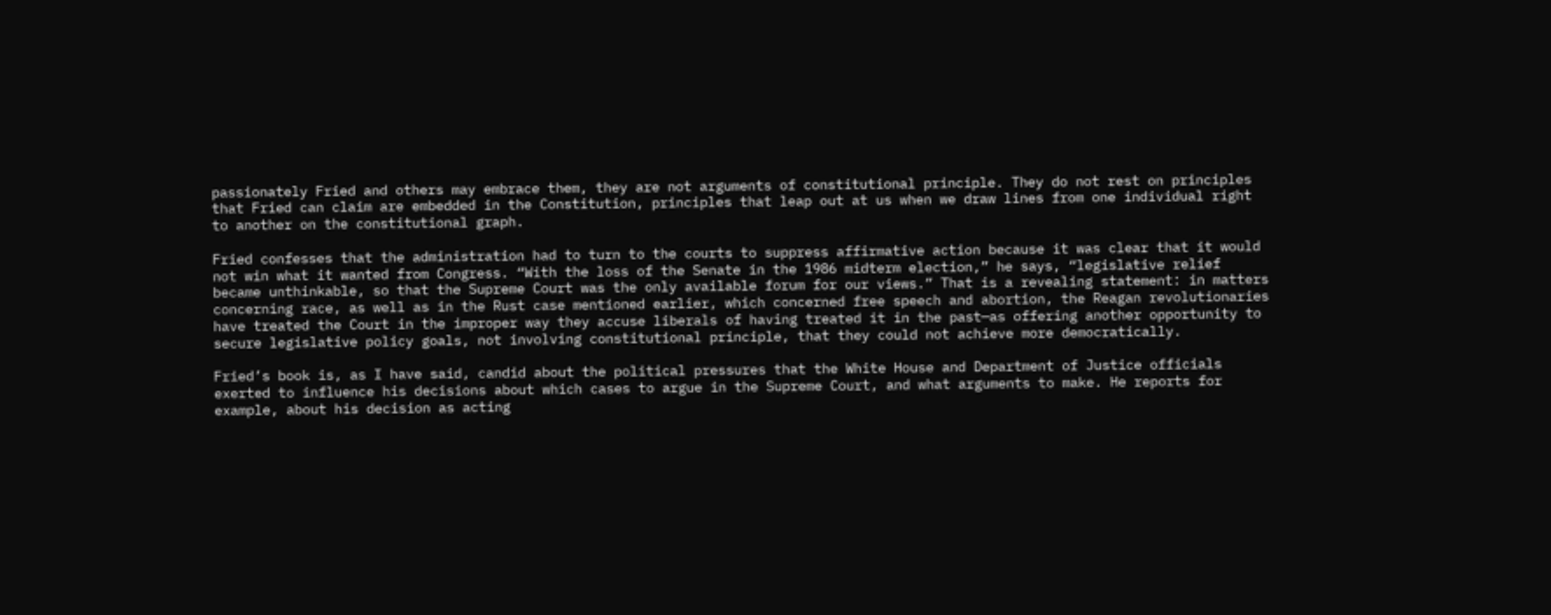passionately Fried and others may embrace them, they are not arguments of constitutional principle. They do not rest on principles that Fried can claim are embedded in the Constitution, principles that leap out at us when we draw lines from one individual right to another on the constitutional graph.

Fried confesses that the administration had to turn to the courts to suppress affirmative action because it was clear that it would not win what it wanted from Congress. “With the loss of the Senate in the 1986 midterm election,” he says, “legislative relief became unthinkable, so that the Supreme Court was the only available forum for our views.” That is a revealing statement: in matters concerning race, as well as in the Rust case mentioned earlier, which concerned free speech and abortion, the Reagan revolutionaries have treated the Court in the improper way they accuse liberals of having treated it in the past—as offering another opportunity to secure legislative policy goals, not involving constitutional principle, that they could not achieve more democratically.

Fried’s book is, as I have said, candid about the political pressures that the White House and Department of Justice officials exerted to influence his decisions about which cases to argue in the Supreme Court, and what arguments to make. He reports for example, about his decision as acting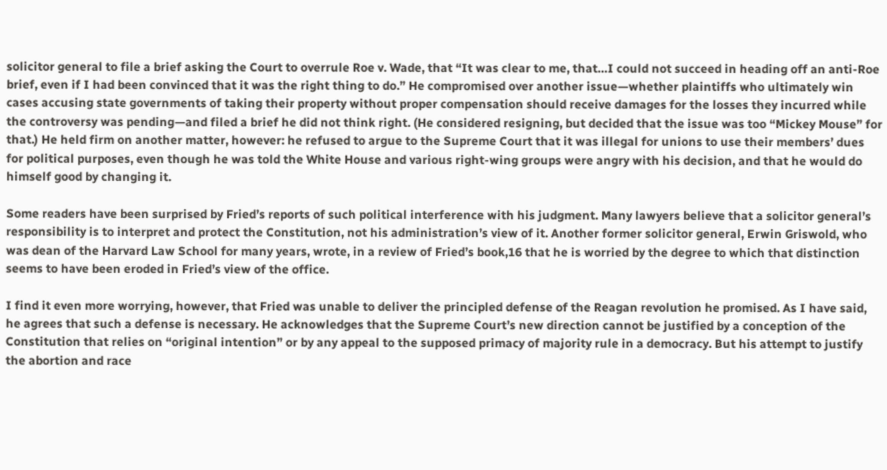solicitor general to file a brief asking the Court to overrule Roe v. Wade, that “It was clear to me, that…I could not succeed in heading off an anti-Roe brief, even if I had been convinced that it was the right thing to do.” He compromised over another issue—whether plaintiffs who ultimately win cases accusing state governments of taking their property without proper compensation should receive damages for the losses they incurred while the controversy was pending—and filed a brief he did not think right. (He considered resigning, but decided that the issue was too “Mickey Mouse” for that.) He held firm on another matter, however: he refused to argue to the Supreme Court that it was illegal for unions to use their members’ dues for political purposes, even though he was told the White House and various right-wing groups were angry with his decision, and that he would do himself good by changing it.

Some readers have been surprised by Fried’s reports of such political interference with his judgment. Many lawyers believe that a solicitor general’s responsibility is to interpret and protect the Constitution, not his administration’s view of it. Another former solicitor general, Erwin Griswold, who was dean of the Harvard Law School for many years, wrote, in a review of Fried’s book,16 that he is worried by the degree to which that distinction seems to have been eroded in Fried’s view of the office.

I find it even more worrying, however, that Fried was unable to deliver the principled defense of the Reagan revolution he promised. As I have said, he agrees that such a defense is necessary. He acknowledges that the Supreme Court’s new direction cannot be justified by a conception of the Constitution that relies on “original intention” or by any appeal to the supposed primacy of majority rule in a democracy. But his attempt to justify the abortion and race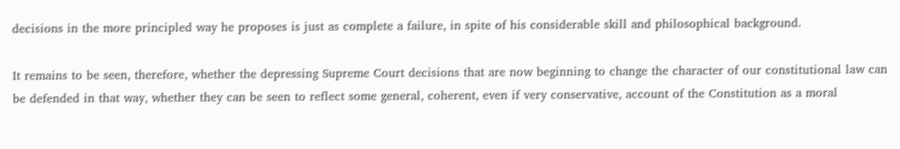decisions in the more principled way he proposes is just as complete a failure, in spite of his considerable skill and philosophical background.

It remains to be seen, therefore, whether the depressing Supreme Court decisions that are now beginning to change the character of our constitutional law can be defended in that way, whether they can be seen to reflect some general, coherent, even if very conservative, account of the Constitution as a moral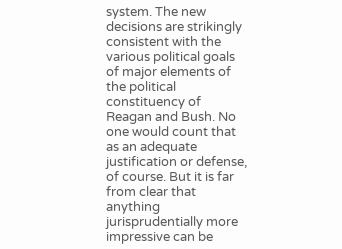system. The new decisions are strikingly consistent with the various political goals of major elements of the political constituency of Reagan and Bush. No one would count that as an adequate justification or defense, of course. But it is far from clear that anything jurisprudentially more impressive can be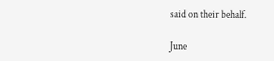said on their behalf.

June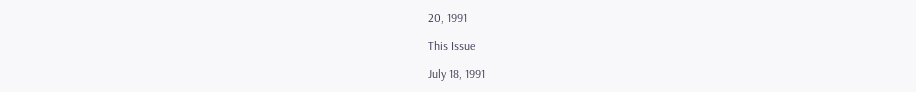20, 1991

This Issue

July 18, 1991